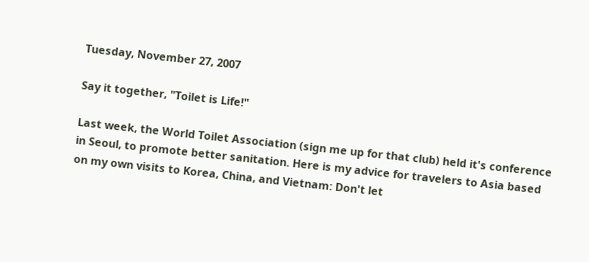Tuesday, November 27, 2007

Say it together, "Toilet is Life!"

Last week, the World Toilet Association (sign me up for that club) held it's conference in Seoul, to promote better sanitation. Here is my advice for travelers to Asia based on my own visits to Korea, China, and Vietnam: Don't let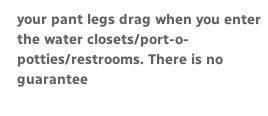your pant legs drag when you enter the water closets/port-o-potties/restrooms. There is no guarantee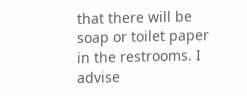that there will be soap or toilet paper in the restrooms. I advise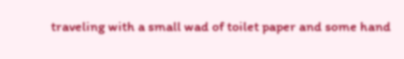traveling with a small wad of toilet paper and some hand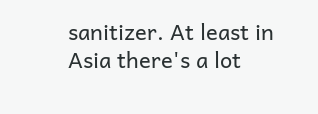sanitizer. At least in Asia there's a lot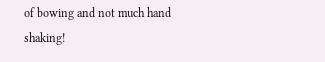of bowing and not much hand shaking!